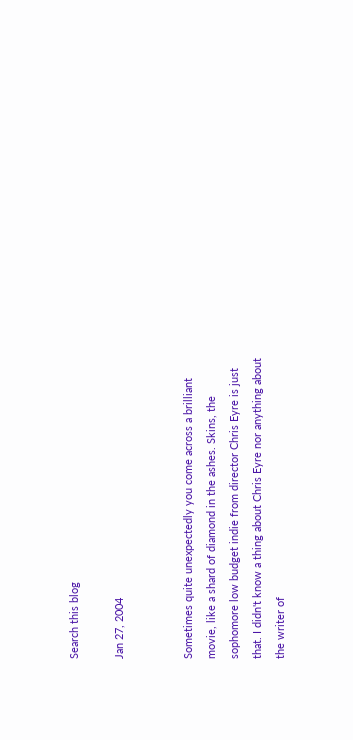Search this blog

Jan 27, 2004


Sometimes quite unexpectedly you come across a brilliant movie, like a shard of diamond in the ashes. Skins, the sophomore low budget indie from director Chris Eyre is just that. I didn't know a thing about Chris Eyre nor anything about the writer of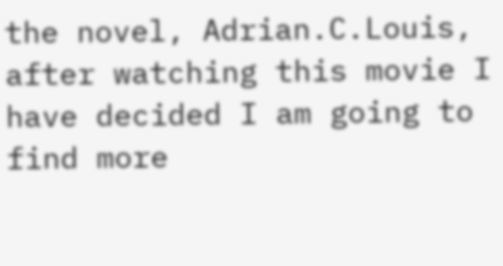the novel, Adrian.C.Louis, after watching this movie I have decided I am going to find more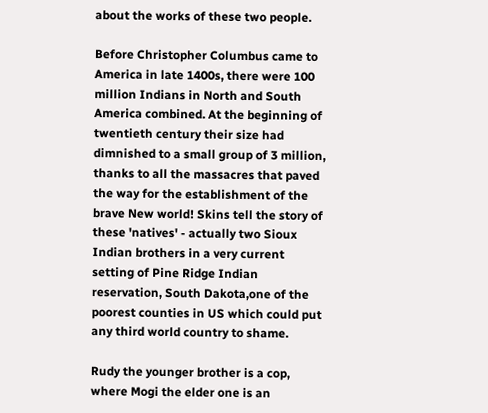about the works of these two people.

Before Christopher Columbus came to America in late 1400s, there were 100 million Indians in North and South America combined. At the beginning of twentieth century their size had dimnished to a small group of 3 million, thanks to all the massacres that paved the way for the establishment of the brave New world! Skins tell the story of these 'natives' - actually two Sioux Indian brothers in a very current setting of Pine Ridge Indian reservation, South Dakota,one of the poorest counties in US which could put any third world country to shame.

Rudy the younger brother is a cop, where Mogi the elder one is an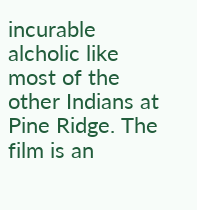incurable alcholic like most of the other Indians at Pine Ridge. The film is an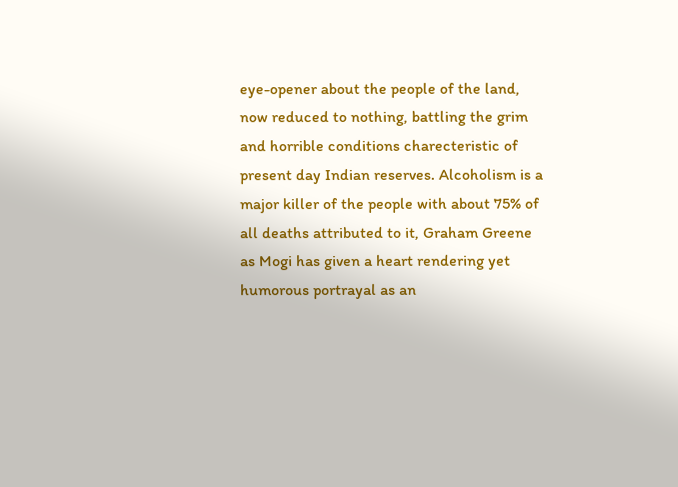eye-opener about the people of the land, now reduced to nothing, battling the grim and horrible conditions charecteristic of present day Indian reserves. Alcoholism is a major killer of the people with about 75% of all deaths attributed to it, Graham Greene as Mogi has given a heart rendering yet humorous portrayal as an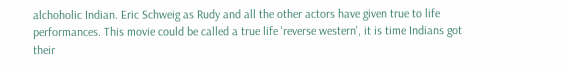alchoholic Indian. Eric Schweig as Rudy and all the other actors have given true to life performances. This movie could be called a true life 'reverse western', it is time Indians got their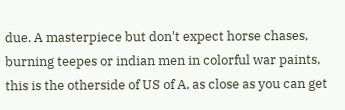due. A masterpiece but don't expect horse chases, burning teepes or indian men in colorful war paints, this is the otherside of US of A, as close as you can get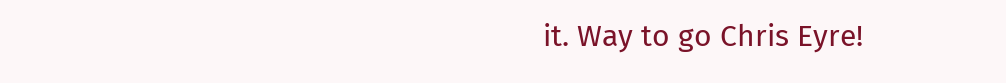it. Way to go Chris Eyre!